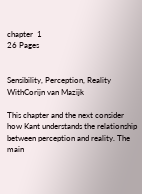chapter  1
26 Pages


Sensibility, Perception, Reality
WithCorijn van Mazijk

This chapter and the next consider how Kant understands the relationship between perception and reality. The main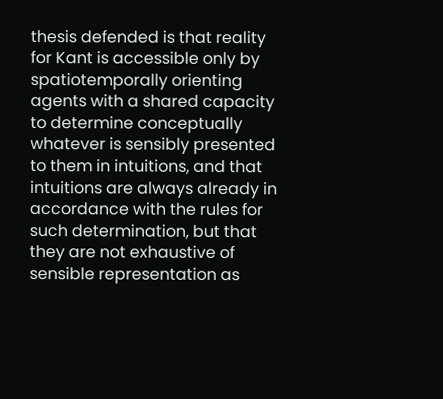thesis defended is that reality for Kant is accessible only by spatiotemporally orienting agents with a shared capacity to determine conceptually whatever is sensibly presented to them in intuitions, and that intuitions are always already in accordance with the rules for such determination, but that they are not exhaustive of sensible representation as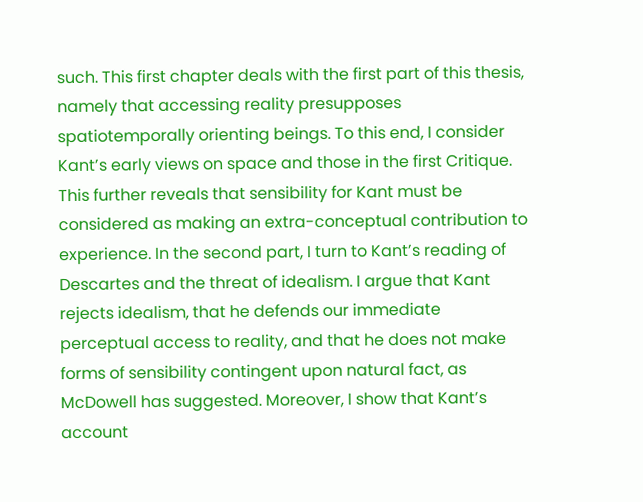such. This first chapter deals with the first part of this thesis, namely that accessing reality presupposes spatiotemporally orienting beings. To this end, I consider Kant’s early views on space and those in the first Critique. This further reveals that sensibility for Kant must be considered as making an extra-conceptual contribution to experience. In the second part, I turn to Kant’s reading of Descartes and the threat of idealism. I argue that Kant rejects idealism, that he defends our immediate perceptual access to reality, and that he does not make forms of sensibility contingent upon natural fact, as McDowell has suggested. Moreover, I show that Kant’s account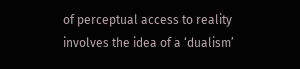of perceptual access to reality involves the idea of a ‘dualism’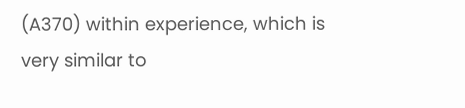(A370) within experience, which is very similar to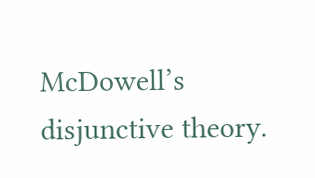McDowell’s disjunctive theory.